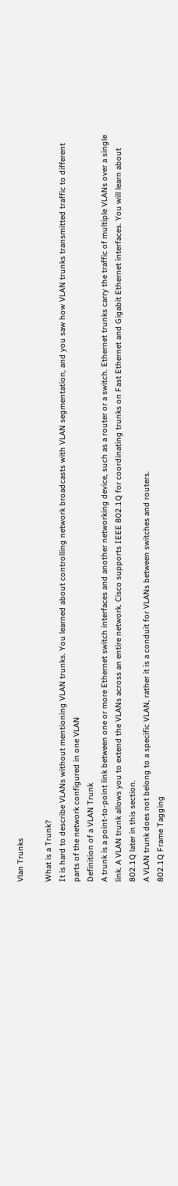Vlan Trunks

What is a Trunk?
It is hard to describe VLANs without mentioning VLAN trunks. You learned about controlling network broadcasts with VLAN segmentation, and you saw how VLAN trunks transmitted traffic to different parts of the network configured in one VLAN
Definition of a VLAN Trunk
A trunk is a point-to-point link between one or more Ethernet switch interfaces and another networking device, such as a router or a switch. Ethernet trunks carry the traffic of multiple VLANs over a single link. A VLAN trunk allows you to extend the VLANs across an entire network. Cisco supports IEEE 802.1Q for coordinating trunks on Fast Ethernet and Gigabit Ethernet interfaces. You will learn about 802.1Q later in this section.
A VLAN trunk does not belong to a specific VLAN, rather it is a conduit for VLANs between switches and routers.
802.1Q Frame Tagging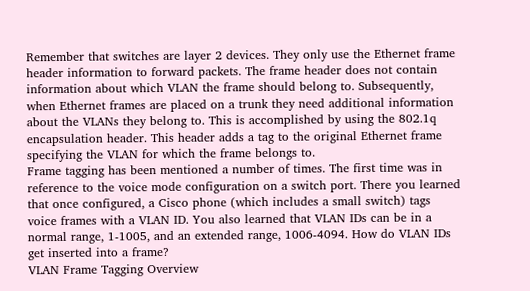Remember that switches are layer 2 devices. They only use the Ethernet frame header information to forward packets. The frame header does not contain information about which VLAN the frame should belong to. Subsequently, when Ethernet frames are placed on a trunk they need additional information about the VLANs they belong to. This is accomplished by using the 802.1q encapsulation header. This header adds a tag to the original Ethernet frame specifying the VLAN for which the frame belongs to.
Frame tagging has been mentioned a number of times. The first time was in reference to the voice mode configuration on a switch port. There you learned that once configured, a Cisco phone (which includes a small switch) tags voice frames with a VLAN ID. You also learned that VLAN IDs can be in a normal range, 1-1005, and an extended range, 1006-4094. How do VLAN IDs get inserted into a frame?
VLAN Frame Tagging Overview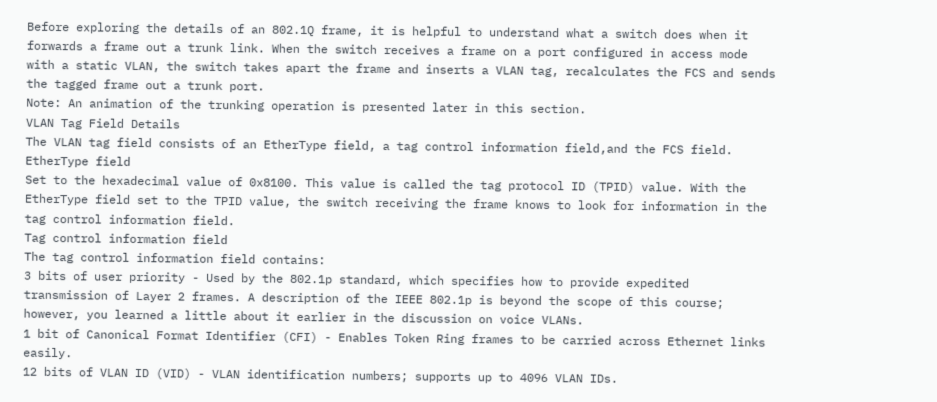Before exploring the details of an 802.1Q frame, it is helpful to understand what a switch does when it forwards a frame out a trunk link. When the switch receives a frame on a port configured in access mode with a static VLAN, the switch takes apart the frame and inserts a VLAN tag, recalculates the FCS and sends the tagged frame out a trunk port.
Note: An animation of the trunking operation is presented later in this section.
VLAN Tag Field Details
The VLAN tag field consists of an EtherType field, a tag control information field,and the FCS field.
EtherType field
Set to the hexadecimal value of 0x8100. This value is called the tag protocol ID (TPID) value. With the EtherType field set to the TPID value, the switch receiving the frame knows to look for information in the tag control information field.
Tag control information field
The tag control information field contains:
3 bits of user priority - Used by the 802.1p standard, which specifies how to provide expedited transmission of Layer 2 frames. A description of the IEEE 802.1p is beyond the scope of this course; however, you learned a little about it earlier in the discussion on voice VLANs.
1 bit of Canonical Format Identifier (CFI) - Enables Token Ring frames to be carried across Ethernet links easily.
12 bits of VLAN ID (VID) - VLAN identification numbers; supports up to 4096 VLAN IDs.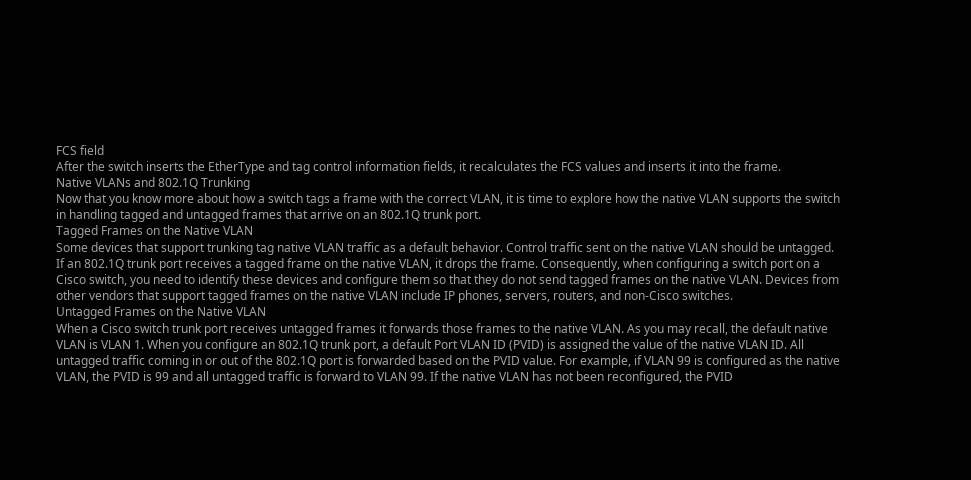FCS field
After the switch inserts the EtherType and tag control information fields, it recalculates the FCS values and inserts it into the frame.
Native VLANs and 802.1Q Trunking
Now that you know more about how a switch tags a frame with the correct VLAN, it is time to explore how the native VLAN supports the switch in handling tagged and untagged frames that arrive on an 802.1Q trunk port.
Tagged Frames on the Native VLAN
Some devices that support trunking tag native VLAN traffic as a default behavior. Control traffic sent on the native VLAN should be untagged. If an 802.1Q trunk port receives a tagged frame on the native VLAN, it drops the frame. Consequently, when configuring a switch port on a Cisco switch, you need to identify these devices and configure them so that they do not send tagged frames on the native VLAN. Devices from other vendors that support tagged frames on the native VLAN include IP phones, servers, routers, and non-Cisco switches.
Untagged Frames on the Native VLAN
When a Cisco switch trunk port receives untagged frames it forwards those frames to the native VLAN. As you may recall, the default native VLAN is VLAN 1. When you configure an 802.1Q trunk port, a default Port VLAN ID (PVID) is assigned the value of the native VLAN ID. All untagged traffic coming in or out of the 802.1Q port is forwarded based on the PVID value. For example, if VLAN 99 is configured as the native VLAN, the PVID is 99 and all untagged traffic is forward to VLAN 99. If the native VLAN has not been reconfigured, the PVID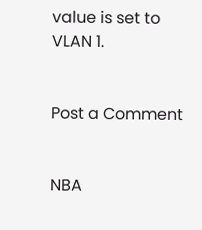value is set to VLAN 1.


Post a Comment


NBA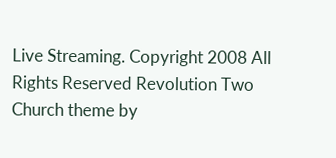Live Streaming. Copyright 2008 All Rights Reserved Revolution Two Church theme by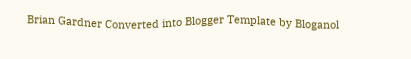Brian Gardner Converted into Blogger Template by Bloganol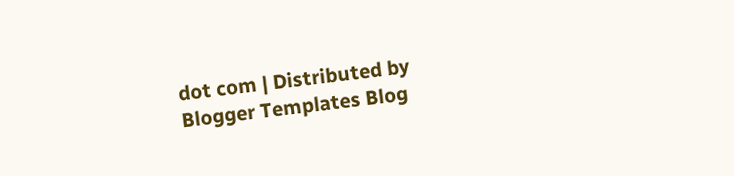dot com | Distributed by Blogger Templates Blog